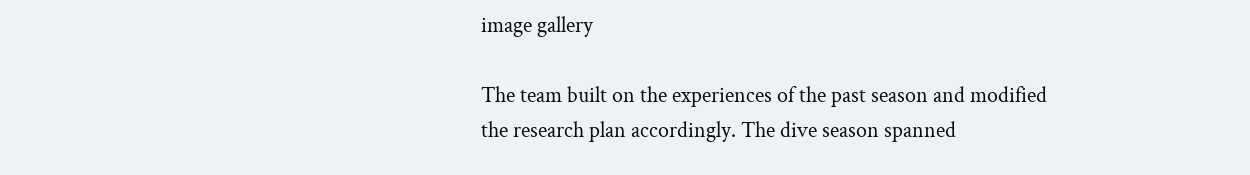image gallery

The team built on the experiences of the past season and modified the research plan accordingly. The dive season spanned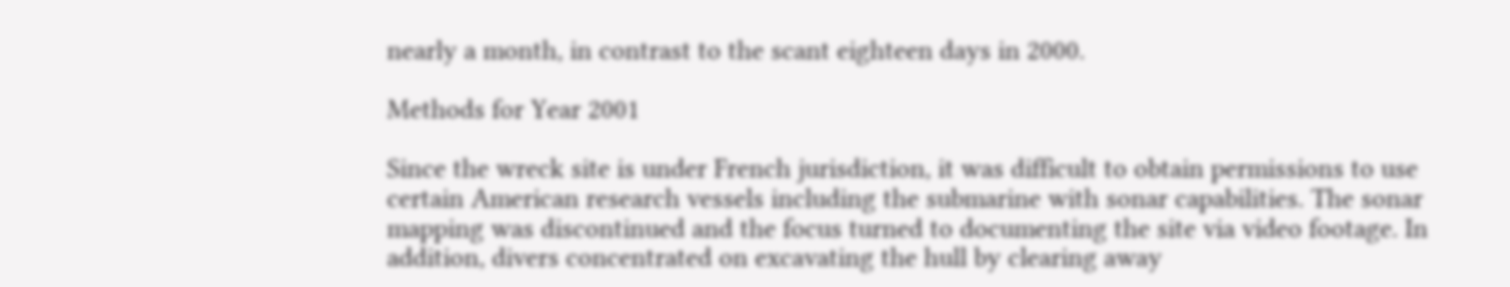nearly a month, in contrast to the scant eighteen days in 2000.

Methods for Year 2001

Since the wreck site is under French jurisdiction, it was difficult to obtain permissions to use certain American research vessels including the submarine with sonar capabilities. The sonar mapping was discontinued and the focus turned to documenting the site via video footage. In addition, divers concentrated on excavating the hull by clearing away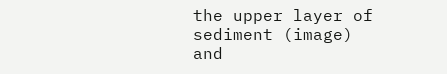the upper layer of sediment (image) and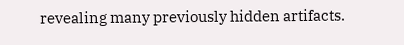revealing many previously hidden artifacts.